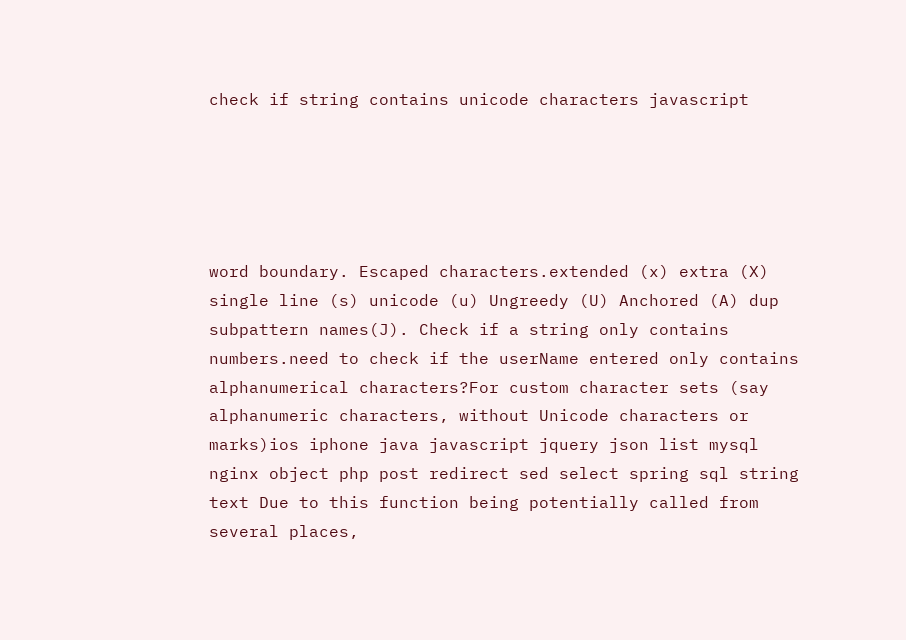check if string contains unicode characters javascript





word boundary. Escaped characters.extended (x) extra (X) single line (s) unicode (u) Ungreedy (U) Anchored (A) dup subpattern names(J). Check if a string only contains numbers.need to check if the userName entered only contains alphanumerical characters?For custom character sets (say alphanumeric characters, without Unicode characters or marks)ios iphone java javascript jquery json list mysql nginx object php post redirect sed select spring sql string text Due to this function being potentially called from several places,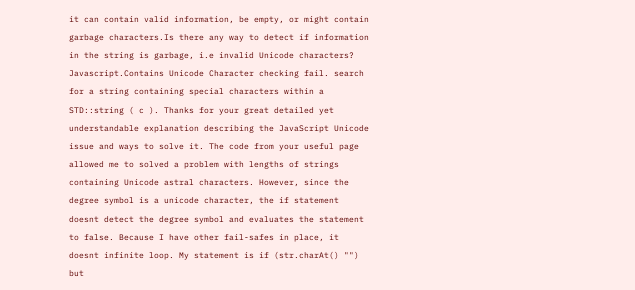it can contain valid information, be empty, or might contain garbage characters.Is there any way to detect if information in the string is garbage, i.e invalid Unicode characters? Javascript.Contains Unicode Character checking fail. search for a string containing special characters within a STD::string ( c ). Thanks for your great detailed yet understandable explanation describing the JavaScript Unicode issue and ways to solve it. The code from your useful page allowed me to solved a problem with lengths of strings containing Unicode astral characters. However, since the degree symbol is a unicode character, the if statement doesnt detect the degree symbol and evaluates the statement to false. Because I have other fail-safes in place, it doesnt infinite loop. My statement is if (str.charAt() "") but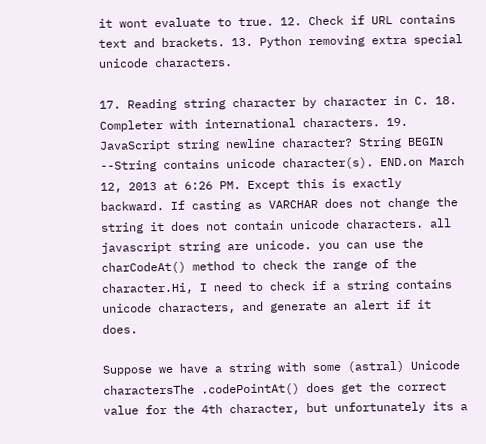it wont evaluate to true. 12. Check if URL contains text and brackets. 13. Python removing extra special unicode characters.

17. Reading string character by character in C. 18. Completer with international characters. 19. JavaScript string newline character? String BEGIN --String contains unicode character(s). END.on March 12, 2013 at 6:26 PM. Except this is exactly backward. If casting as VARCHAR does not change the string it does not contain unicode characters. all javascript string are unicode. you can use the charCodeAt() method to check the range of the character.Hi, I need to check if a string contains unicode characters, and generate an alert if it does.

Suppose we have a string with some (astral) Unicode charactersThe .codePointAt() does get the correct value for the 4th character, but unfortunately its a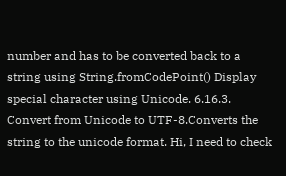number and has to be converted back to a string using String.fromCodePoint() Display special character using Unicode. 6.16.3. Convert from Unicode to UTF-8.Converts the string to the unicode format. Hi, I need to check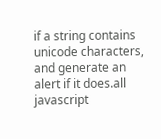if a string contains unicode characters, and generate an alert if it does.all javascript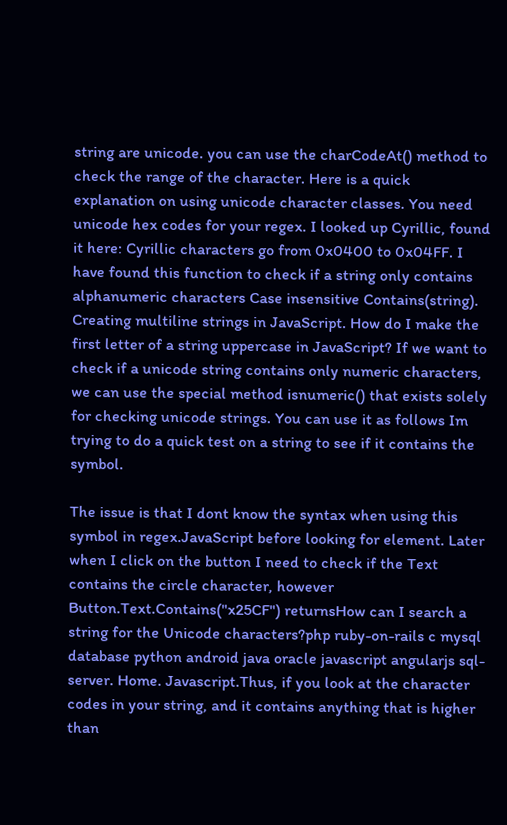string are unicode. you can use the charCodeAt() method to check the range of the character. Here is a quick explanation on using unicode character classes. You need unicode hex codes for your regex. I looked up Cyrillic, found it here: Cyrillic characters go from 0x0400 to 0x04FF. I have found this function to check if a string only contains alphanumeric characters Case insensitive Contains(string). Creating multiline strings in JavaScript. How do I make the first letter of a string uppercase in JavaScript? If we want to check if a unicode string contains only numeric characters, we can use the special method isnumeric() that exists solely for checking unicode strings. You can use it as follows Im trying to do a quick test on a string to see if it contains the symbol.

The issue is that I dont know the syntax when using this symbol in regex.JavaScript before looking for element. Later when I click on the button I need to check if the Text contains the circle character, however Button.Text.Contains("x25CF") returnsHow can I search a string for the Unicode characters?php ruby-on-rails c mysql database python android java oracle javascript angularjs sql-server. Home. Javascript.Thus, if you look at the character codes in your string, and it contains anything that is higher than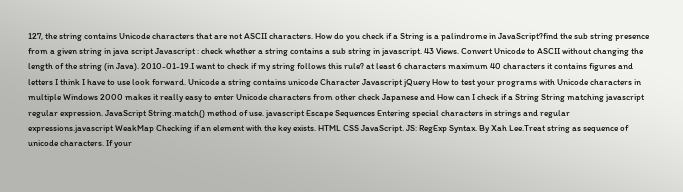127, the string contains Unicode characters that are not ASCII characters. How do you check if a String is a palindrome in JavaScript?find the sub string presence from a given string in java script Javascript : check whether a string contains a sub string in javascript. 43 Views. Convert Unicode to ASCII without changing the length of the string (in Java). 2010-01-19.I want to check if my string follows this rule? at least 6 characters maximum 40 characters it contains figures and letters I think I have to use look forward. Unicode a string contains unicode Character Javascript jQuery How to test your programs with Unicode characters in multiple Windows 2000 makes it really easy to enter Unicode characters from other check Japanese and How can I check if a String String matching javascript regular expression. JavaScript String.match() method of use. javascript Escape Sequences Entering special characters in strings and regular expressions.javascript WeakMap Checking if an element with the key exists. HTML CSS JavaScript. JS: RegExp Syntax. By Xah Lee.Treat string as sequence of unicode characters. If your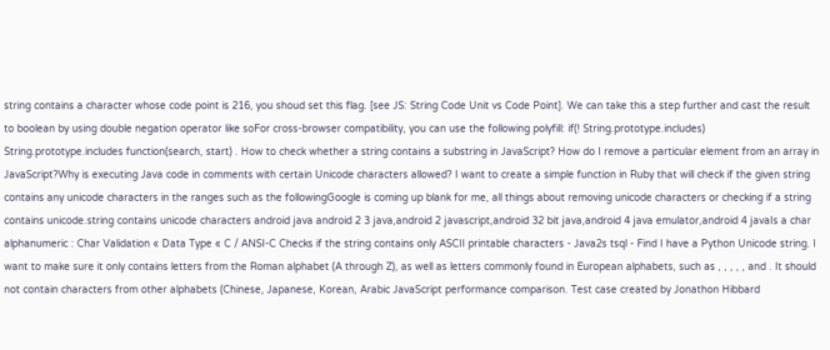string contains a character whose code point is 216, you shoud set this flag. [see JS: String Code Unit vs Code Point]. We can take this a step further and cast the result to boolean by using double negation operator like soFor cross-browser compatibility, you can use the following polyfill: if(! String.prototype.includes) String.prototype.includes function(search, start) . How to check whether a string contains a substring in JavaScript? How do I remove a particular element from an array in JavaScript?Why is executing Java code in comments with certain Unicode characters allowed? I want to create a simple function in Ruby that will check if the given string contains any unicode characters in the ranges such as the followingGoogle is coming up blank for me, all things about removing unicode characters or checking if a string contains unicode.string contains unicode characters android java android 2 3 java,android 2 javascript,android 32 bit java,android 4 java emulator,android 4 javaIs a char alphanumeric : Char Validation « Data Type « C / ANSI-C Checks if the string contains only ASCII printable characters - Java2s tsql - Find I have a Python Unicode string. I want to make sure it only contains letters from the Roman alphabet (A through Z), as well as letters commonly found in European alphabets, such as , , , , , and . It should not contain characters from other alphabets (Chinese, Japanese, Korean, Arabic JavaScript performance comparison. Test case created by Jonathon Hibbard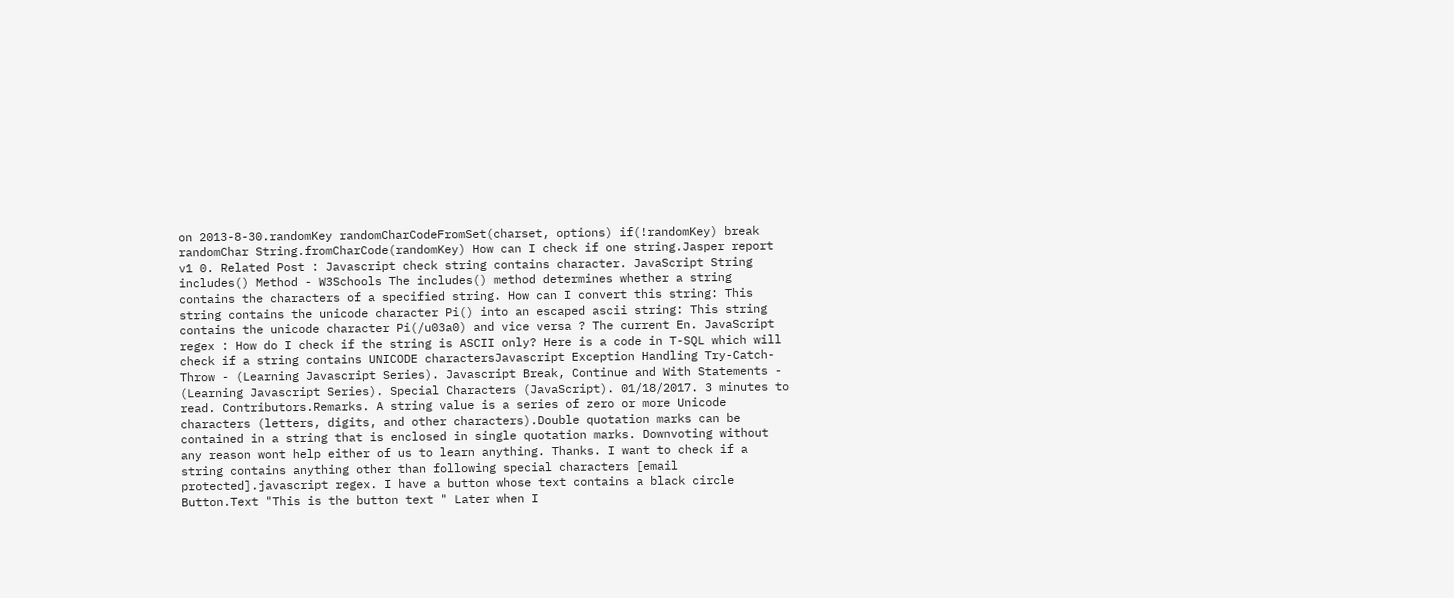on 2013-8-30.randomKey randomCharCodeFromSet(charset, options) if(!randomKey) break randomChar String.fromCharCode(randomKey) How can I check if one string.Jasper report v1 0. Related Post : Javascript check string contains character. JavaScript String includes() Method - W3Schools The includes() method determines whether a string contains the characters of a specified string. How can I convert this string: This string contains the unicode character Pi() into an escaped ascii string: This string contains the unicode character Pi(/u03a0) and vice versa ? The current En. JavaScript regex : How do I check if the string is ASCII only? Here is a code in T-SQL which will check if a string contains UNICODE charactersJavascript Exception Handling Try-Catch-Throw - (Learning Javascript Series). Javascript Break, Continue and With Statements - (Learning Javascript Series). Special Characters (JavaScript). 01/18/2017. 3 minutes to read. Contributors.Remarks. A string value is a series of zero or more Unicode characters (letters, digits, and other characters).Double quotation marks can be contained in a string that is enclosed in single quotation marks. Downvoting without any reason wont help either of us to learn anything. Thanks. I want to check if a string contains anything other than following special characters [email protected].javascript regex. I have a button whose text contains a black circle Button.Text "This is the button text " Later when I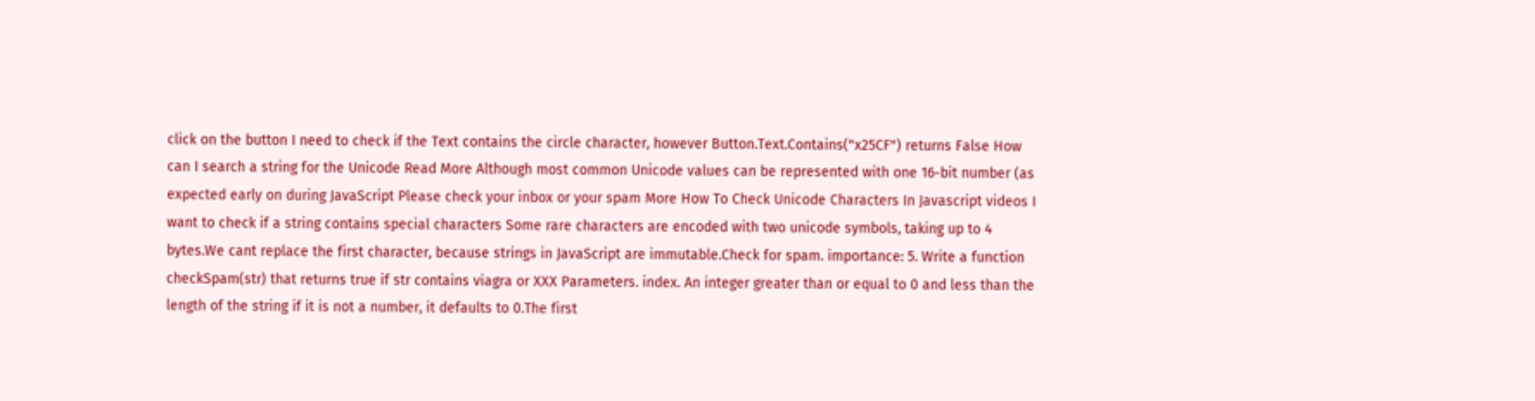click on the button I need to check if the Text contains the circle character, however Button.Text.Contains("x25CF") returns False How can I search a string for the Unicode Read More Although most common Unicode values can be represented with one 16-bit number (as expected early on during JavaScript Please check your inbox or your spam More How To Check Unicode Characters In Javascript videos I want to check if a string contains special characters Some rare characters are encoded with two unicode symbols, taking up to 4 bytes.We cant replace the first character, because strings in JavaScript are immutable.Check for spam. importance: 5. Write a function checkSpam(str) that returns true if str contains viagra or XXX Parameters. index. An integer greater than or equal to 0 and less than the length of the string if it is not a number, it defaults to 0.The first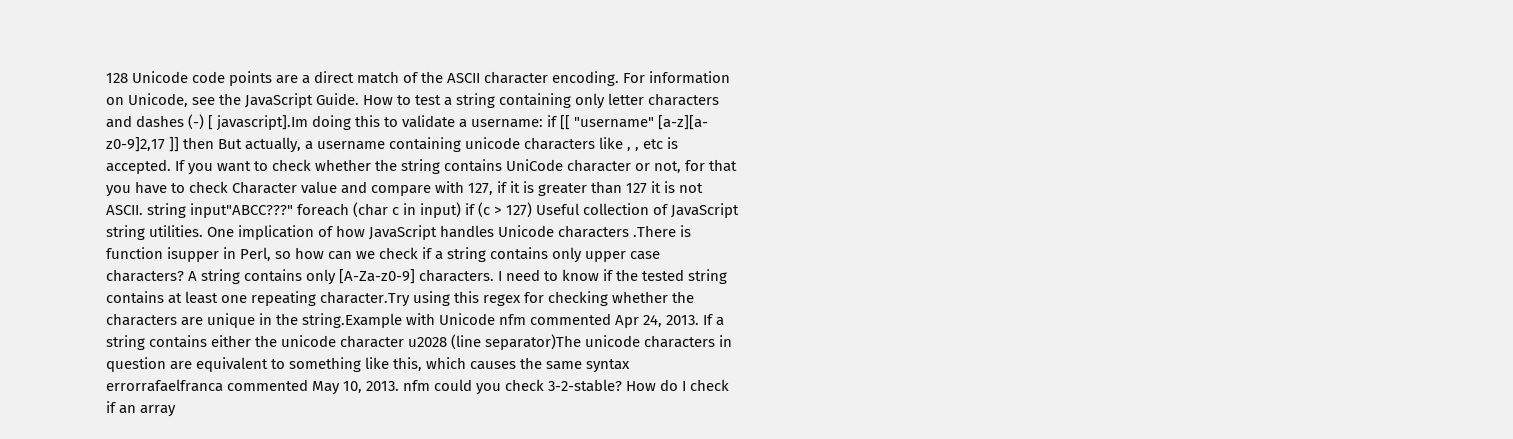128 Unicode code points are a direct match of the ASCII character encoding. For information on Unicode, see the JavaScript Guide. How to test a string containing only letter characters and dashes (-) [ javascript].Im doing this to validate a username: if [[ "username" [a-z][a-z0-9]2,17 ]] then But actually, a username containing unicode characters like , , etc is accepted. If you want to check whether the string contains UniCode character or not, for that you have to check Character value and compare with 127, if it is greater than 127 it is not ASCII. string input"ABCC???" foreach (char c in input) if (c > 127) Useful collection of JavaScript string utilities. One implication of how JavaScript handles Unicode characters .There is function isupper in Perl, so how can we check if a string contains only upper case characters? A string contains only [A-Za-z0-9] characters. I need to know if the tested string contains at least one repeating character.Try using this regex for checking whether the characters are unique in the string.Example with Unicode nfm commented Apr 24, 2013. If a string contains either the unicode character u2028 (line separator)The unicode characters in question are equivalent to something like this, which causes the same syntax errorrafaelfranca commented May 10, 2013. nfm could you check 3-2-stable? How do I check if an array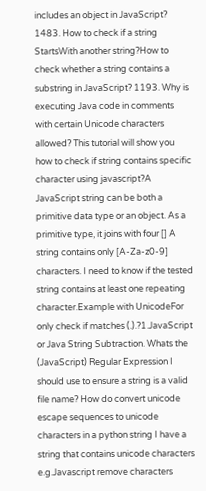includes an object in JavaScript? 1483. How to check if a string StartsWith another string?How to check whether a string contains a substring in JavaScript? 1193. Why is executing Java code in comments with certain Unicode characters allowed? This tutorial will show you how to check if string contains specific character using javascript?A JavaScript string can be both a primitive data type or an object. As a primitive type, it joins with four [] A string contains only [A-Za-z0-9] characters. I need to know if the tested string contains at least one repeating character.Example with UnicodeFor only check if matches (.).?1.JavaScript or Java String Subtraction. Whats the (JavaScript) Regular Expression I should use to ensure a string is a valid file name? How do convert unicode escape sequences to unicode characters in a python string I have a string that contains unicode characters e.g.Javascript remove characters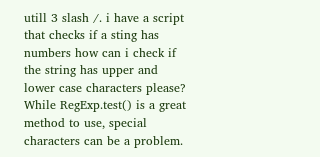utill 3 slash /. i have a script that checks if a sting has numbers how can i check if the string has upper and lower case characters please? While RegExp.test() is a great method to use, special characters can be a problem.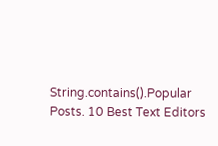String.contains().Popular Posts. 10 Best Text Editors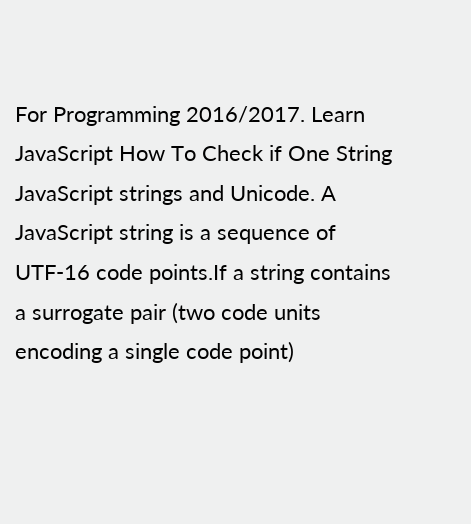For Programming 2016/2017. Learn JavaScript How To Check if One String JavaScript strings and Unicode. A JavaScript string is a sequence of UTF-16 code points.If a string contains a surrogate pair (two code units encoding a single code point)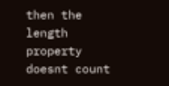then the length property doesnt count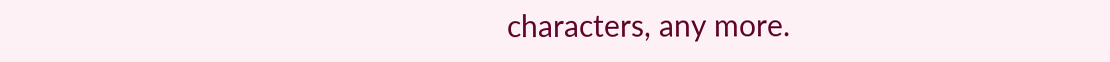characters, any more.